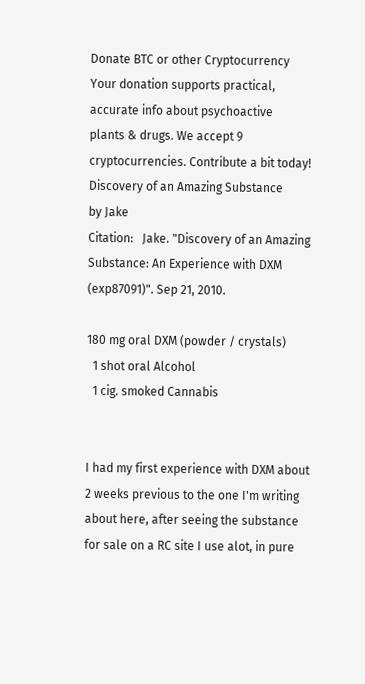Donate BTC or other Cryptocurrency
Your donation supports practical, accurate info about psychoactive
plants & drugs. We accept 9 cryptocurrencies. Contribute a bit today!
Discovery of an Amazing Substance
by Jake
Citation:   Jake. "Discovery of an Amazing Substance: An Experience with DXM (exp87091)". Sep 21, 2010.

180 mg oral DXM (powder / crystals)
  1 shot oral Alcohol
  1 cig. smoked Cannabis


I had my first experience with DXM about 2 weeks previous to the one I'm writing about here, after seeing the substance for sale on a RC site I use alot, in pure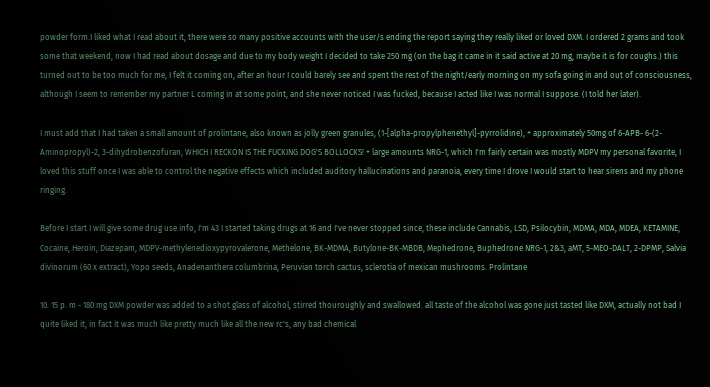powder form.I liked what I read about it, there were so many positive accounts with the user/s ending the report saying they really liked or loved DXM. I ordered 2 grams and took some that weekend, now I had read about dosage and due to my body weight I decided to take 250 mg (on the bag it came in it said active at 20 mg, maybe it is for coughs.) this turned out to be too much for me, I felt it coming on, after an hour I could barely see and spent the rest of the night/early morning on my sofa going in and out of consciousness, although I seem to remember my partner L coming in at some point, and she never noticed I was fucked, because I acted like I was normal I suppose. (I told her later).

I must add that I had taken a small amount of prolintane, also known as jolly green granules, (1-[alpha-propylphenethyl]-pyrrolidine), + approximately 50mg of 6-APB- 6-(2-Aminopropyl)-2, 3-dihydrobenzofuran, WHICH I RECKON IS THE FUCKING DOG'S BOLLOCKS! + large amounts NRG-1, which I'm fairly certain was mostly MDPV my personal favorite, I loved this stuff once I was able to control the negative effects which included auditory hallucinations and paranoia, every time I drove I would start to hear sirens and my phone ringing.

Before I start I will give some drug use info, I'm 43 I started taking drugs at 16 and I've never stopped since, these include Cannabis, LSD, Psilocybin, MDMA, MDA, MDEA, KETAMINE, Cocaine, Heroin, Diazepam, MDPV-methylenedioxypyrovalerone, Methelone, BK-MDMA, Butylone-BK-MBDB, Mephedrone, Buphedrone NRG-1, 2&3, aMT, 5-MEO-DALT, 2-DPMP, Salvia divinorum (60 x extract), Yopo seeds, Anadenanthera columbrina, Peruvian torch cactus, sclerotia of mexican mushrooms. Prolintane

10. 15 p. m - 180 mg DXM powder was added to a shot glass of alcohol, stirred thouroughly and swallowed. all taste of the alcohol was gone just tasted like DXM, actually not bad I quite liked it, in fact it was much like pretty much like all the new rc's, any bad chemical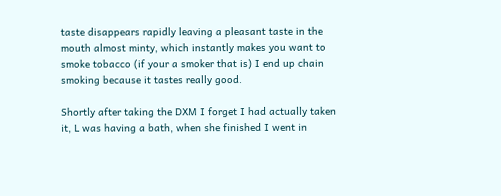taste disappears rapidly leaving a pleasant taste in the mouth almost minty, which instantly makes you want to smoke tobacco (if your a smoker that is) I end up chain smoking because it tastes really good.

Shortly after taking the DXM I forget I had actually taken it, L was having a bath, when she finished I went in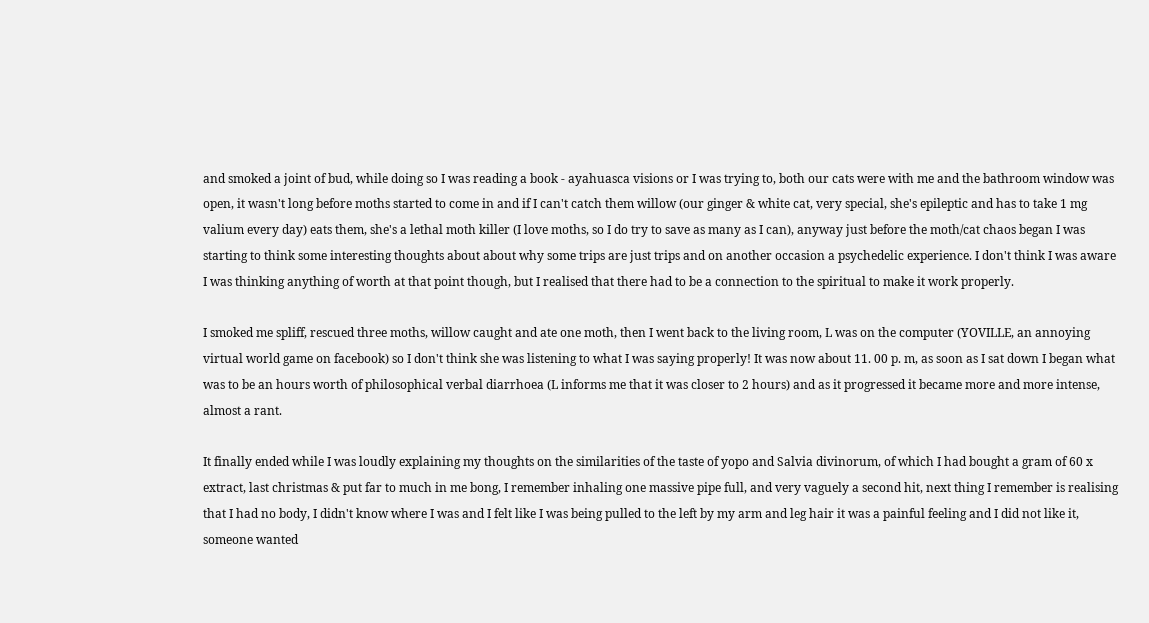and smoked a joint of bud, while doing so I was reading a book - ayahuasca visions or I was trying to, both our cats were with me and the bathroom window was open, it wasn't long before moths started to come in and if I can't catch them willow (our ginger & white cat, very special, she's epileptic and has to take 1 mg valium every day) eats them, she's a lethal moth killer (I love moths, so I do try to save as many as I can), anyway just before the moth/cat chaos began I was starting to think some interesting thoughts about about why some trips are just trips and on another occasion a psychedelic experience. I don't think I was aware I was thinking anything of worth at that point though, but I realised that there had to be a connection to the spiritual to make it work properly.

I smoked me spliff, rescued three moths, willow caught and ate one moth, then I went back to the living room, L was on the computer (YOVILLE, an annoying virtual world game on facebook) so I don't think she was listening to what I was saying properly! It was now about 11. 00 p. m, as soon as I sat down I began what was to be an hours worth of philosophical verbal diarrhoea (L informs me that it was closer to 2 hours) and as it progressed it became more and more intense, almost a rant.

It finally ended while I was loudly explaining my thoughts on the similarities of the taste of yopo and Salvia divinorum, of which I had bought a gram of 60 x extract, last christmas & put far to much in me bong, I remember inhaling one massive pipe full, and very vaguely a second hit, next thing I remember is realising that I had no body, I didn't know where I was and I felt like I was being pulled to the left by my arm and leg hair it was a painful feeling and I did not like it, someone wanted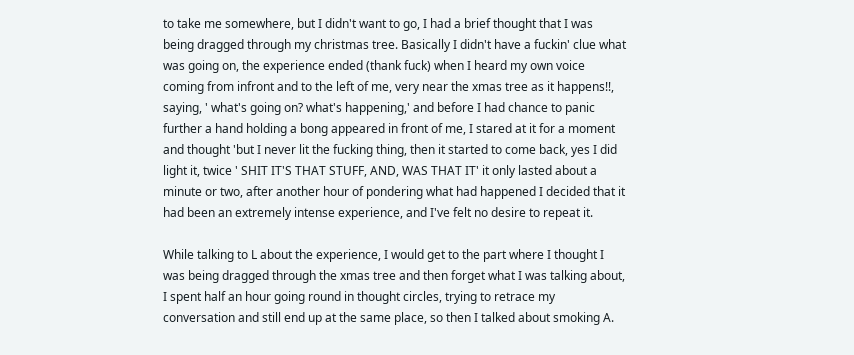to take me somewhere, but I didn't want to go, I had a brief thought that I was being dragged through my christmas tree. Basically I didn't have a fuckin' clue what was going on, the experience ended (thank fuck) when I heard my own voice coming from infront and to the left of me, very near the xmas tree as it happens!!, saying, ' what's going on? what's happening,' and before I had chance to panic further a hand holding a bong appeared in front of me, I stared at it for a moment and thought 'but I never lit the fucking thing, then it started to come back, yes I did light it, twice ' SHIT IT'S THAT STUFF, AND, WAS THAT IT' it only lasted about a minute or two, after another hour of pondering what had happened I decided that it had been an extremely intense experience, and I've felt no desire to repeat it.

While talking to L about the experience, I would get to the part where I thought I was being dragged through the xmas tree and then forget what I was talking about, I spent half an hour going round in thought circles, trying to retrace my conversation and still end up at the same place, so then I talked about smoking A.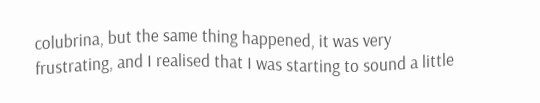colubrina, but the same thing happened, it was very frustrating, and I realised that I was starting to sound a little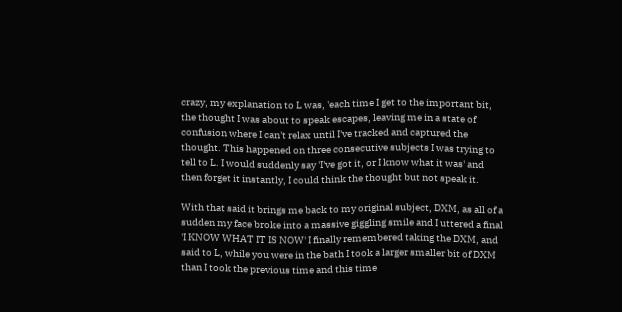crazy, my explanation to L was, 'each time I get to the important bit, the thought I was about to speak escapes, leaving me in a state of confusion where I can't relax until I've tracked and captured the thought. This happened on three consecutive subjects I was trying to tell to L. I would suddenly say 'I've got it, or I know what it was' and then forget it instantly, I could think the thought but not speak it.

With that said it brings me back to my original subject, DXM, as all of a sudden my face broke into a massive giggling smile and I uttered a final 'I KNOW WHAT IT IS NOW' I finally remembered taking the DXM, and said to L, while you were in the bath I took a larger smaller bit of DXM than I took the previous time and this time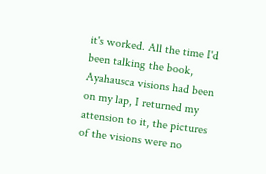it's worked. All the time I'd been talking the book, Ayahausca visions had been on my lap, I returned my attension to it, the pictures of the visions were no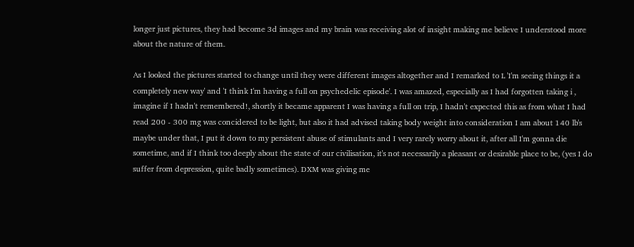longer just pictures, they had become 3d images and my brain was receiving alot of insight making me believe I understood more about the nature of them.

As I looked the pictures started to change until they were different images altogether and I remarked to L 'I'm seeing things it a completely new way' and 'I think I'm having a full on psychedelic episode'. I was amazed, especially as I had forgotten taking i , imagine if I hadn't remembered!, shortly it became apparent I was having a full on trip, I hadn't expected this as from what I had read 200 - 300 mg was concidered to be light, but also it had advised taking body weight into consideration I am about 140 lb's maybe under that, I put it down to my persistent abuse of stimulants and I very rarely worry about it, after all I'm gonna die sometime, and if I think too deeply about the state of our civilisation, it's not necessarily a pleasant or desirable place to be, (yes I do suffer from depression, quite badly sometimes). DXM was giving me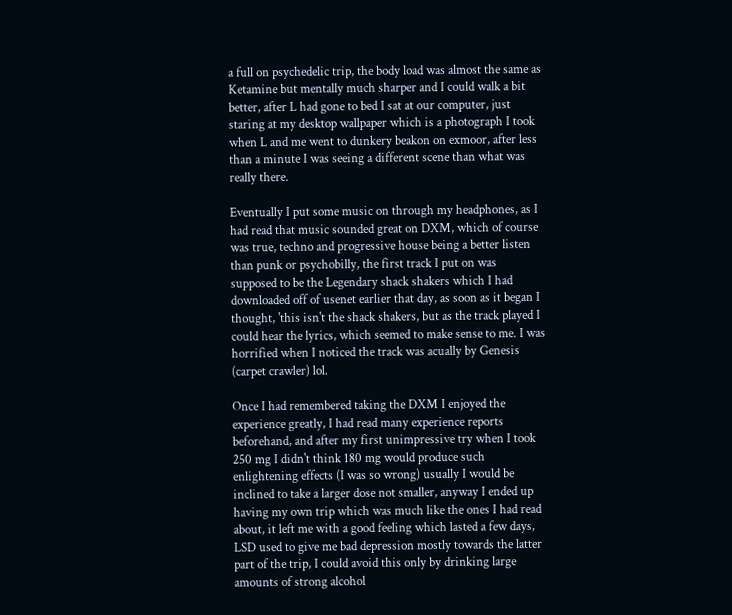a full on psychedelic trip, the body load was almost the same as Ketamine but mentally much sharper and I could walk a bit better, after L had gone to bed I sat at our computer, just staring at my desktop wallpaper which is a photograph I took when L and me went to dunkery beakon on exmoor, after less than a minute I was seeing a different scene than what was really there.

Eventually I put some music on through my headphones, as I had read that music sounded great on DXM, which of course was true, techno and progressive house being a better listen than punk or psychobilly, the first track I put on was supposed to be the Legendary shack shakers which I had downloaded off of usenet earlier that day, as soon as it began I thought, 'this isn't the shack shakers, but as the track played I could hear the lyrics, which seemed to make sense to me. I was horrified when I noticed the track was acually by Genesis (carpet crawler) lol.

Once I had remembered taking the DXM I enjoyed the experience greatly, I had read many experience reports beforehand, and after my first unimpressive try when I took 250 mg I didn't think 180 mg would produce such enlightening effects (I was so wrong) usually I would be inclined to take a larger dose not smaller, anyway I ended up having my own trip which was much like the ones I had read about, it left me with a good feeling which lasted a few days, LSD used to give me bad depression mostly towards the latter part of the trip, I could avoid this only by drinking large amounts of strong alcohol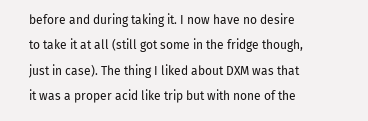before and during taking it. I now have no desire to take it at all (still got some in the fridge though, just in case). The thing I liked about DXM was that it was a proper acid like trip but with none of the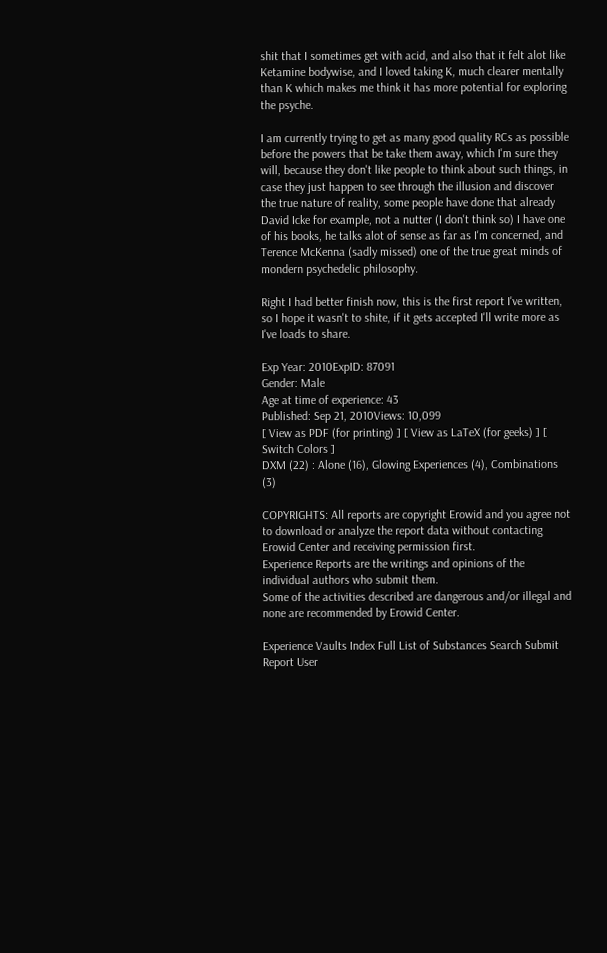shit that I sometimes get with acid, and also that it felt alot like Ketamine bodywise, and I loved taking K, much clearer mentally than K which makes me think it has more potential for exploring the psyche.

I am currently trying to get as many good quality RCs as possible before the powers that be take them away, which I'm sure they will, because they don't like people to think about such things, in case they just happen to see through the illusion and discover the true nature of reality, some people have done that already David Icke for example, not a nutter (I don't think so) I have one of his books, he talks alot of sense as far as I'm concerned, and Terence McKenna (sadly missed) one of the true great minds of mondern psychedelic philosophy.

Right I had better finish now, this is the first report I've written, so I hope it wasn't to shite, if it gets accepted I'll write more as I've loads to share.

Exp Year: 2010ExpID: 87091
Gender: Male
Age at time of experience: 43
Published: Sep 21, 2010Views: 10,099
[ View as PDF (for printing) ] [ View as LaTeX (for geeks) ] [ Switch Colors ]
DXM (22) : Alone (16), Glowing Experiences (4), Combinations (3)

COPYRIGHTS: All reports are copyright Erowid and you agree not to download or analyze the report data without contacting Erowid Center and receiving permission first.
Experience Reports are the writings and opinions of the individual authors who submit them.
Some of the activities described are dangerous and/or illegal and none are recommended by Erowid Center.

Experience Vaults Index Full List of Substances Search Submit Report User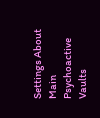Settings About Main Psychoactive Vaults